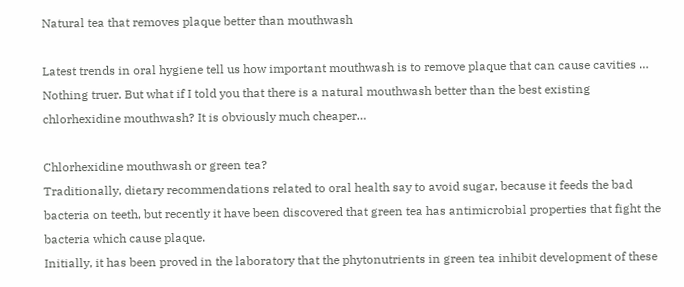Natural tea that removes plaque better than mouthwash

Latest trends in oral hygiene tell us how important mouthwash is to remove plaque that can cause cavities … Nothing truer. But what if I told you that there is a natural mouthwash better than the best existing chlorhexidine mouthwash? It is obviously much cheaper…

Chlorhexidine mouthwash or green tea?
Traditionally, dietary recommendations related to oral health say to avoid sugar, because it feeds the bad bacteria on teeth, but recently it have been discovered that green tea has antimicrobial properties that fight the bacteria which cause plaque.
Initially, it has been proved in the laboratory that the phytonutrients in green tea inhibit development of these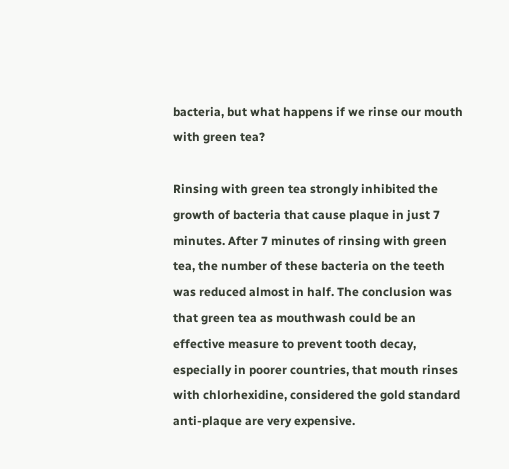bacteria, but what happens if we rinse our mouth with green tea?

Rinsing with green tea strongly inhibited the growth of bacteria that cause plaque in just 7 minutes. After 7 minutes of rinsing with green tea, the number of these bacteria on the teeth was reduced almost in half. The conclusion was that green tea as mouthwash could be an effective measure to prevent tooth decay, especially in poorer countries, that mouth rinses with chlorhexidine, considered the gold standard anti-plaque are very expensive.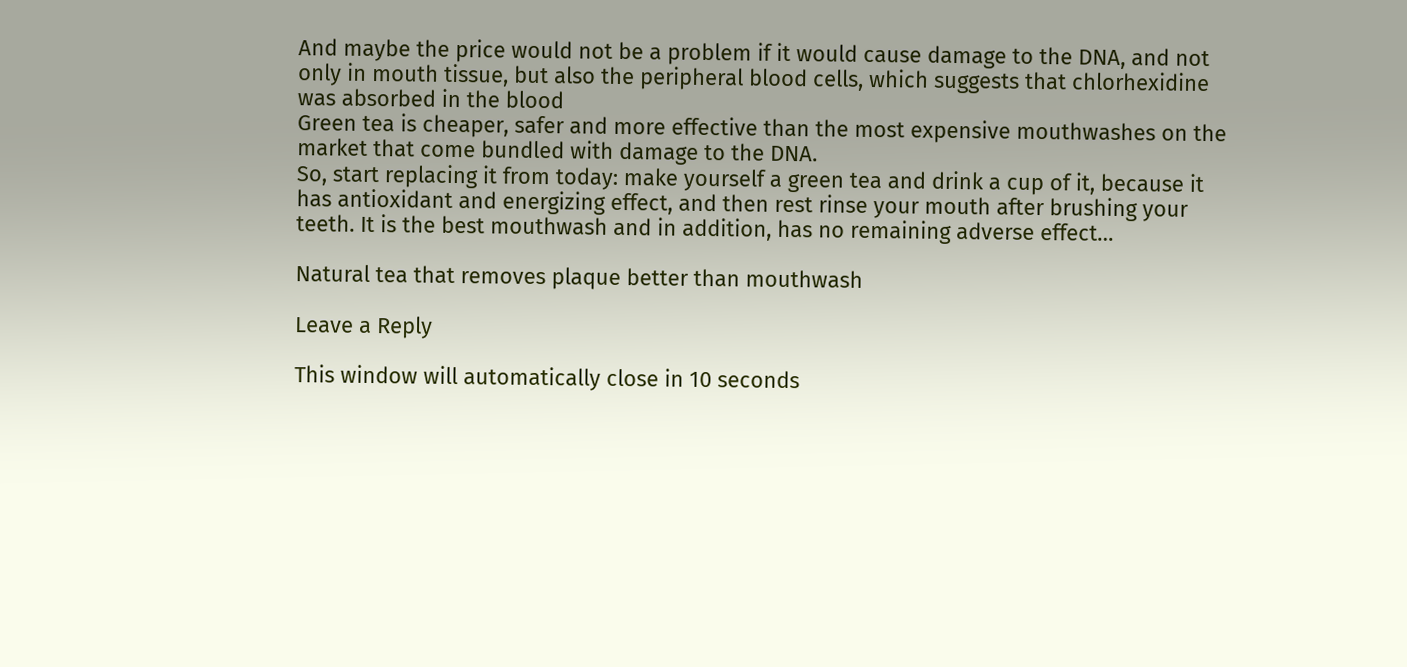And maybe the price would not be a problem if it would cause damage to the DNA, and not only in mouth tissue, but also the peripheral blood cells, which suggests that chlorhexidine was absorbed in the blood
Green tea is cheaper, safer and more effective than the most expensive mouthwashes on the market that come bundled with damage to the DNA.
So, start replacing it from today: make yourself a green tea and drink a cup of it, because it has antioxidant and energizing effect, and then rest rinse your mouth after brushing your teeth. It is the best mouthwash and in addition, has no remaining adverse effect…

Natural tea that removes plaque better than mouthwash

Leave a Reply

This window will automatically close in 10 seconds